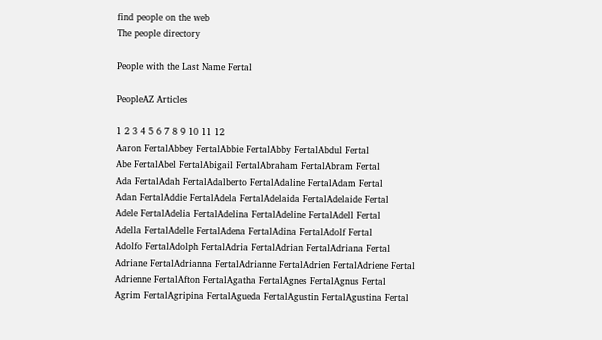find people on the web
The people directory

People with the Last Name Fertal

PeopleAZ Articles

1 2 3 4 5 6 7 8 9 10 11 12
Aaron FertalAbbey FertalAbbie FertalAbby FertalAbdul Fertal
Abe FertalAbel FertalAbigail FertalAbraham FertalAbram Fertal
Ada FertalAdah FertalAdalberto FertalAdaline FertalAdam Fertal
Adan FertalAddie FertalAdela FertalAdelaida FertalAdelaide Fertal
Adele FertalAdelia FertalAdelina FertalAdeline FertalAdell Fertal
Adella FertalAdelle FertalAdena FertalAdina FertalAdolf Fertal
Adolfo FertalAdolph FertalAdria FertalAdrian FertalAdriana Fertal
Adriane FertalAdrianna FertalAdrianne FertalAdrien FertalAdriene Fertal
Adrienne FertalAfton FertalAgatha FertalAgnes FertalAgnus Fertal
Agrim FertalAgripina FertalAgueda FertalAgustin FertalAgustina Fertal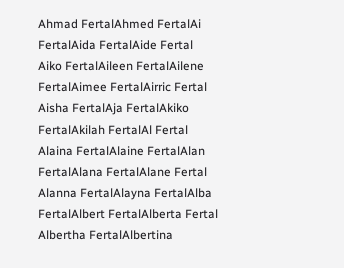Ahmad FertalAhmed FertalAi FertalAida FertalAide Fertal
Aiko FertalAileen FertalAilene FertalAimee FertalAirric Fertal
Aisha FertalAja FertalAkiko FertalAkilah FertalAl Fertal
Alaina FertalAlaine FertalAlan FertalAlana FertalAlane Fertal
Alanna FertalAlayna FertalAlba FertalAlbert FertalAlberta Fertal
Albertha FertalAlbertina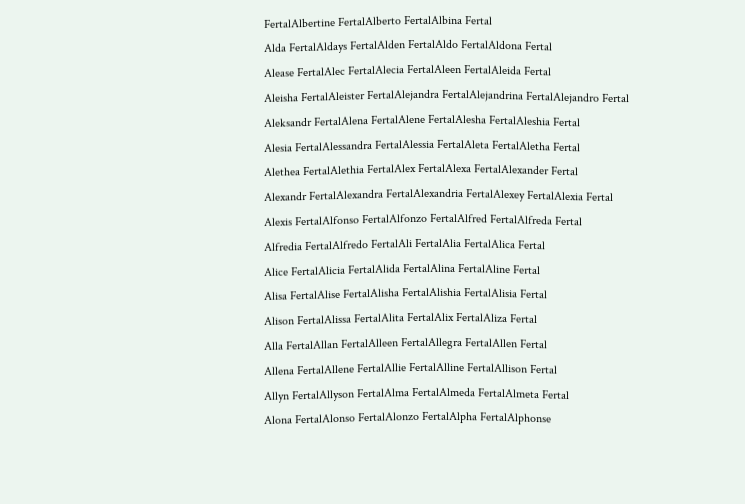FertalAlbertine FertalAlberto FertalAlbina Fertal
Alda FertalAldays FertalAlden FertalAldo FertalAldona Fertal
Alease FertalAlec FertalAlecia FertalAleen FertalAleida Fertal
Aleisha FertalAleister FertalAlejandra FertalAlejandrina FertalAlejandro Fertal
Aleksandr FertalAlena FertalAlene FertalAlesha FertalAleshia Fertal
Alesia FertalAlessandra FertalAlessia FertalAleta FertalAletha Fertal
Alethea FertalAlethia FertalAlex FertalAlexa FertalAlexander Fertal
Alexandr FertalAlexandra FertalAlexandria FertalAlexey FertalAlexia Fertal
Alexis FertalAlfonso FertalAlfonzo FertalAlfred FertalAlfreda Fertal
Alfredia FertalAlfredo FertalAli FertalAlia FertalAlica Fertal
Alice FertalAlicia FertalAlida FertalAlina FertalAline Fertal
Alisa FertalAlise FertalAlisha FertalAlishia FertalAlisia Fertal
Alison FertalAlissa FertalAlita FertalAlix FertalAliza Fertal
Alla FertalAllan FertalAlleen FertalAllegra FertalAllen Fertal
Allena FertalAllene FertalAllie FertalAlline FertalAllison Fertal
Allyn FertalAllyson FertalAlma FertalAlmeda FertalAlmeta Fertal
Alona FertalAlonso FertalAlonzo FertalAlpha FertalAlphonse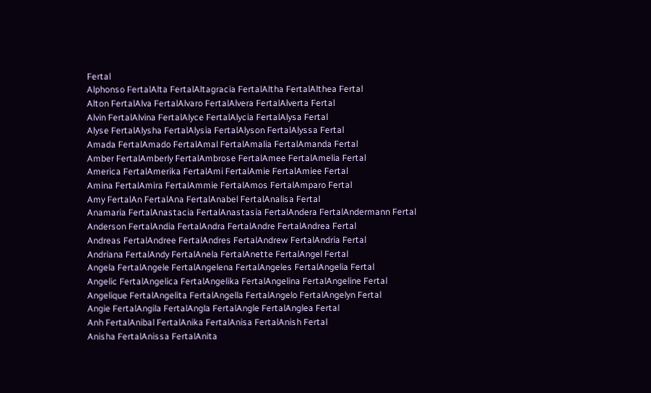Fertal
Alphonso FertalAlta FertalAltagracia FertalAltha FertalAlthea Fertal
Alton FertalAlva FertalAlvaro FertalAlvera FertalAlverta Fertal
Alvin FertalAlvina FertalAlyce FertalAlycia FertalAlysa Fertal
Alyse FertalAlysha FertalAlysia FertalAlyson FertalAlyssa Fertal
Amada FertalAmado FertalAmal FertalAmalia FertalAmanda Fertal
Amber FertalAmberly FertalAmbrose FertalAmee FertalAmelia Fertal
America FertalAmerika FertalAmi FertalAmie FertalAmiee Fertal
Amina FertalAmira FertalAmmie FertalAmos FertalAmparo Fertal
Amy FertalAn FertalAna FertalAnabel FertalAnalisa Fertal
Anamaria FertalAnastacia FertalAnastasia FertalAndera FertalAndermann Fertal
Anderson FertalAndia FertalAndra FertalAndre FertalAndrea Fertal
Andreas FertalAndree FertalAndres FertalAndrew FertalAndria Fertal
Andriana FertalAndy FertalAnela FertalAnette FertalAngel Fertal
Angela FertalAngele FertalAngelena FertalAngeles FertalAngelia Fertal
Angelic FertalAngelica FertalAngelika FertalAngelina FertalAngeline Fertal
Angelique FertalAngelita FertalAngella FertalAngelo FertalAngelyn Fertal
Angie FertalAngila FertalAngla FertalAngle FertalAnglea Fertal
Anh FertalAnibal FertalAnika FertalAnisa FertalAnish Fertal
Anisha FertalAnissa FertalAnita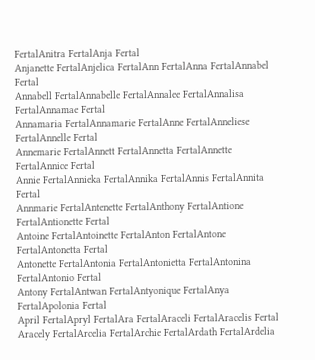FertalAnitra FertalAnja Fertal
Anjanette FertalAnjelica FertalAnn FertalAnna FertalAnnabel Fertal
Annabell FertalAnnabelle FertalAnnalee FertalAnnalisa FertalAnnamae Fertal
Annamaria FertalAnnamarie FertalAnne FertalAnneliese FertalAnnelle Fertal
Annemarie FertalAnnett FertalAnnetta FertalAnnette FertalAnnice Fertal
Annie FertalAnnieka FertalAnnika FertalAnnis FertalAnnita Fertal
Annmarie FertalAntenette FertalAnthony FertalAntione FertalAntionette Fertal
Antoine FertalAntoinette FertalAnton FertalAntone FertalAntonetta Fertal
Antonette FertalAntonia FertalAntonietta FertalAntonina FertalAntonio Fertal
Antony FertalAntwan FertalAntyonique FertalAnya FertalApolonia Fertal
April FertalApryl FertalAra FertalAraceli FertalAracelis Fertal
Aracely FertalArcelia FertalArchie FertalArdath FertalArdelia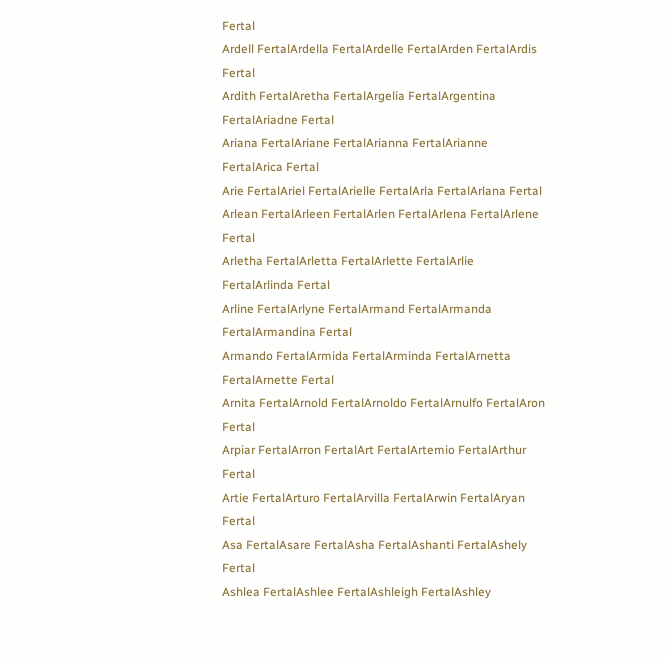Fertal
Ardell FertalArdella FertalArdelle FertalArden FertalArdis Fertal
Ardith FertalAretha FertalArgelia FertalArgentina FertalAriadne Fertal
Ariana FertalAriane FertalArianna FertalArianne FertalArica Fertal
Arie FertalAriel FertalArielle FertalArla FertalArlana Fertal
Arlean FertalArleen FertalArlen FertalArlena FertalArlene Fertal
Arletha FertalArletta FertalArlette FertalArlie FertalArlinda Fertal
Arline FertalArlyne FertalArmand FertalArmanda FertalArmandina Fertal
Armando FertalArmida FertalArminda FertalArnetta FertalArnette Fertal
Arnita FertalArnold FertalArnoldo FertalArnulfo FertalAron Fertal
Arpiar FertalArron FertalArt FertalArtemio FertalArthur Fertal
Artie FertalArturo FertalArvilla FertalArwin FertalAryan Fertal
Asa FertalAsare FertalAsha FertalAshanti FertalAshely Fertal
Ashlea FertalAshlee FertalAshleigh FertalAshley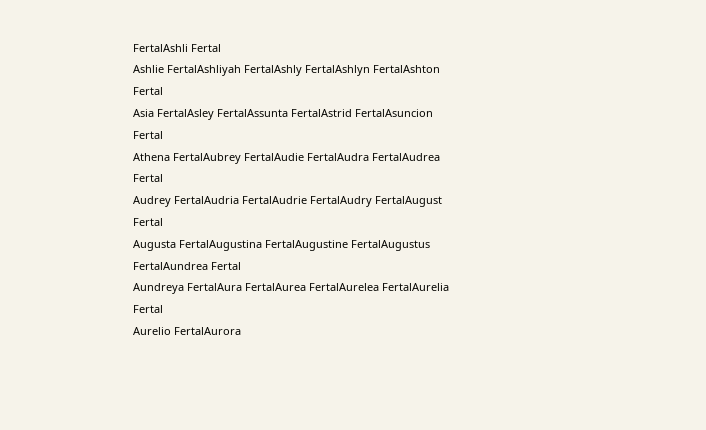FertalAshli Fertal
Ashlie FertalAshliyah FertalAshly FertalAshlyn FertalAshton Fertal
Asia FertalAsley FertalAssunta FertalAstrid FertalAsuncion Fertal
Athena FertalAubrey FertalAudie FertalAudra FertalAudrea Fertal
Audrey FertalAudria FertalAudrie FertalAudry FertalAugust Fertal
Augusta FertalAugustina FertalAugustine FertalAugustus FertalAundrea Fertal
Aundreya FertalAura FertalAurea FertalAurelea FertalAurelia Fertal
Aurelio FertalAurora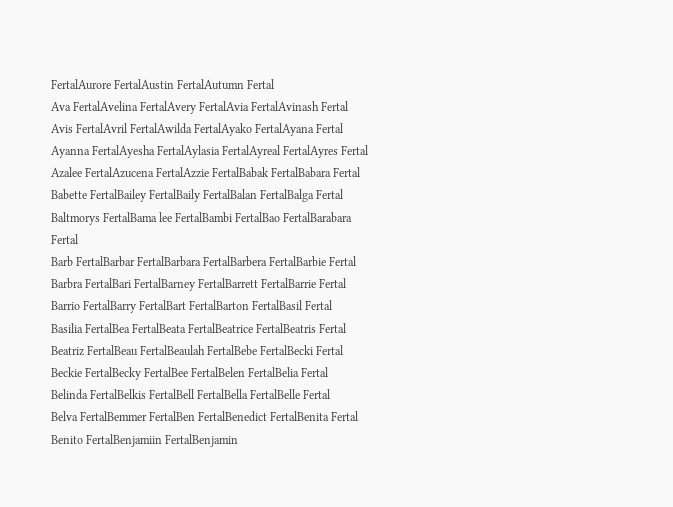FertalAurore FertalAustin FertalAutumn Fertal
Ava FertalAvelina FertalAvery FertalAvia FertalAvinash Fertal
Avis FertalAvril FertalAwilda FertalAyako FertalAyana Fertal
Ayanna FertalAyesha FertalAylasia FertalAyreal FertalAyres Fertal
Azalee FertalAzucena FertalAzzie FertalBabak FertalBabara Fertal
Babette FertalBailey FertalBaily FertalBalan FertalBalga Fertal
Baltmorys FertalBama lee FertalBambi FertalBao FertalBarabara Fertal
Barb FertalBarbar FertalBarbara FertalBarbera FertalBarbie Fertal
Barbra FertalBari FertalBarney FertalBarrett FertalBarrie Fertal
Barrio FertalBarry FertalBart FertalBarton FertalBasil Fertal
Basilia FertalBea FertalBeata FertalBeatrice FertalBeatris Fertal
Beatriz FertalBeau FertalBeaulah FertalBebe FertalBecki Fertal
Beckie FertalBecky FertalBee FertalBelen FertalBelia Fertal
Belinda FertalBelkis FertalBell FertalBella FertalBelle Fertal
Belva FertalBemmer FertalBen FertalBenedict FertalBenita Fertal
Benito FertalBenjamiin FertalBenjamin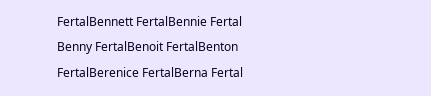FertalBennett FertalBennie Fertal
Benny FertalBenoit FertalBenton FertalBerenice FertalBerna Fertal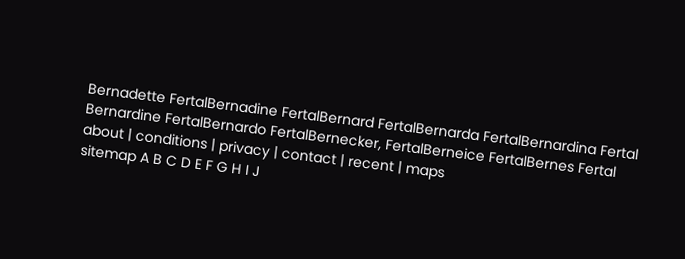Bernadette FertalBernadine FertalBernard FertalBernarda FertalBernardina Fertal
Bernardine FertalBernardo FertalBernecker, FertalBerneice FertalBernes Fertal
about | conditions | privacy | contact | recent | maps
sitemap A B C D E F G H I J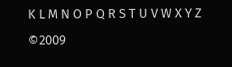K L M N O P Q R S T U V W X Y Z ©2009